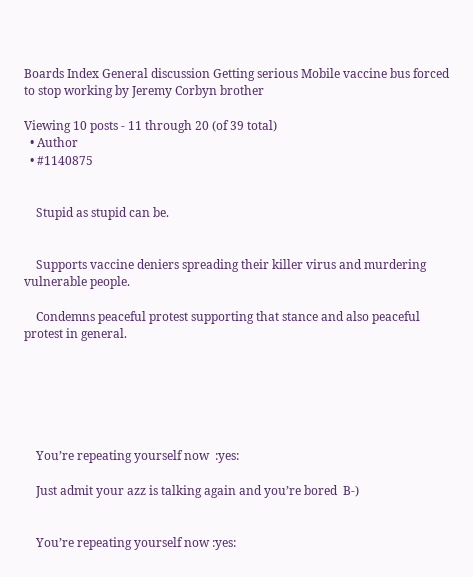Boards Index General discussion Getting serious Mobile vaccine bus forced to stop working by Jeremy Corbyn brother

Viewing 10 posts - 11 through 20 (of 39 total)
  • Author
  • #1140875


    Stupid as stupid can be.


    Supports vaccine deniers spreading their killer virus and murdering vulnerable people.

    Condemns peaceful protest supporting that stance and also peaceful protest in general.






    You’re repeating yourself now  :yes:

    Just admit your azz is talking again and you’re bored  B-)


    You’re repeating yourself now :yes: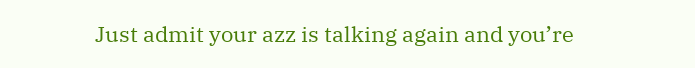Just admit your azz is talking again and you’re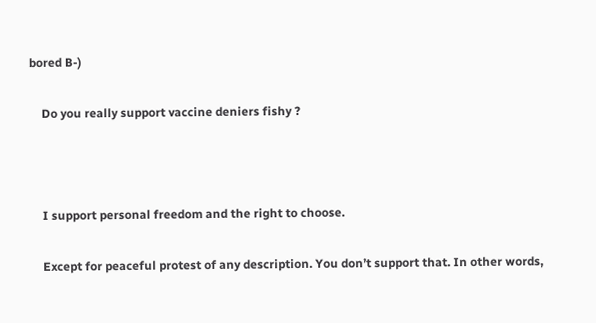bored B-)

    Do you really support vaccine deniers fishy ?



    I support personal freedom and the right to choose.

    Except for peaceful protest of any description. You don’t support that. In other words,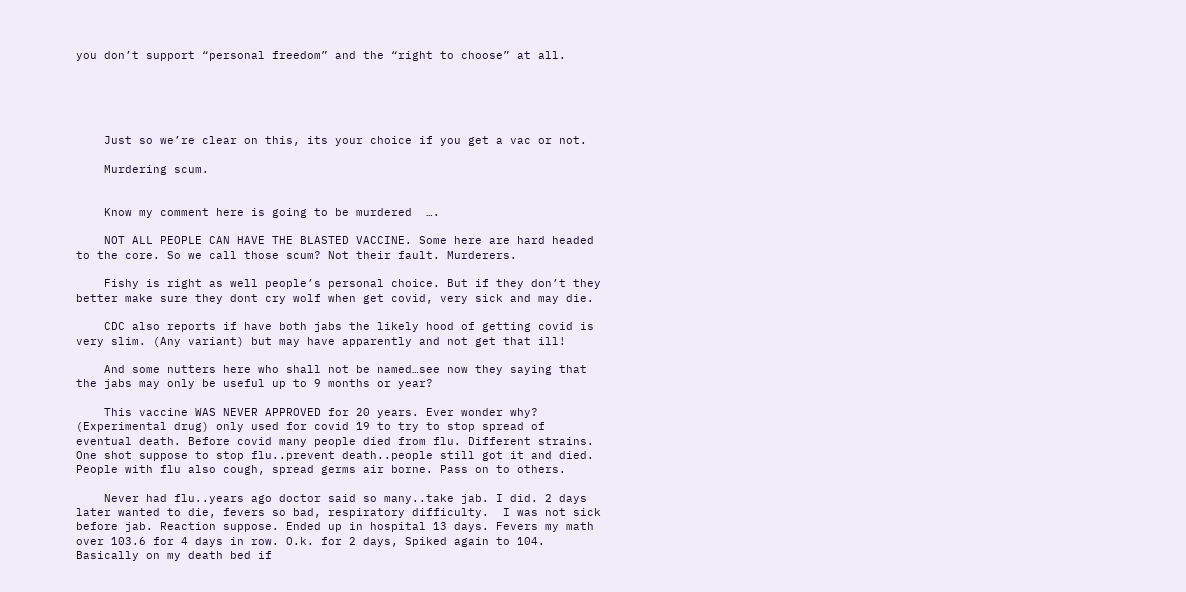you don’t support “personal freedom” and the “right to choose” at all.





    Just so we’re clear on this, its your choice if you get a vac or not.

    Murdering scum.


    Know my comment here is going to be murdered  ….

    NOT ALL PEOPLE CAN HAVE THE BLASTED VACCINE. Some here are hard headed to the core. So we call those scum? Not their fault. Murderers.

    Fishy is right as well people’s personal choice. But if they don’t they better make sure they dont cry wolf when get covid, very sick and may die.

    CDC also reports if have both jabs the likely hood of getting covid is very slim. (Any variant) but may have apparently and not get that ill!

    And some nutters here who shall not be named…see now they saying that the jabs may only be useful up to 9 months or year?

    This vaccine WAS NEVER APPROVED for 20 years. Ever wonder why? (Experimental drug) only used for covid 19 to try to stop spread of eventual death. Before covid many people died from flu. Different strains. One shot suppose to stop flu..prevent death..people still got it and died. People with flu also cough, spread germs air borne. Pass on to others.

    Never had flu..years ago doctor said so many..take jab. I did. 2 days later wanted to die, fevers so bad, respiratory difficulty.  I was not sick before jab. Reaction suppose. Ended up in hospital 13 days. Fevers my math over 103.6 for 4 days in row. O.k. for 2 days, Spiked again to 104. Basically on my death bed if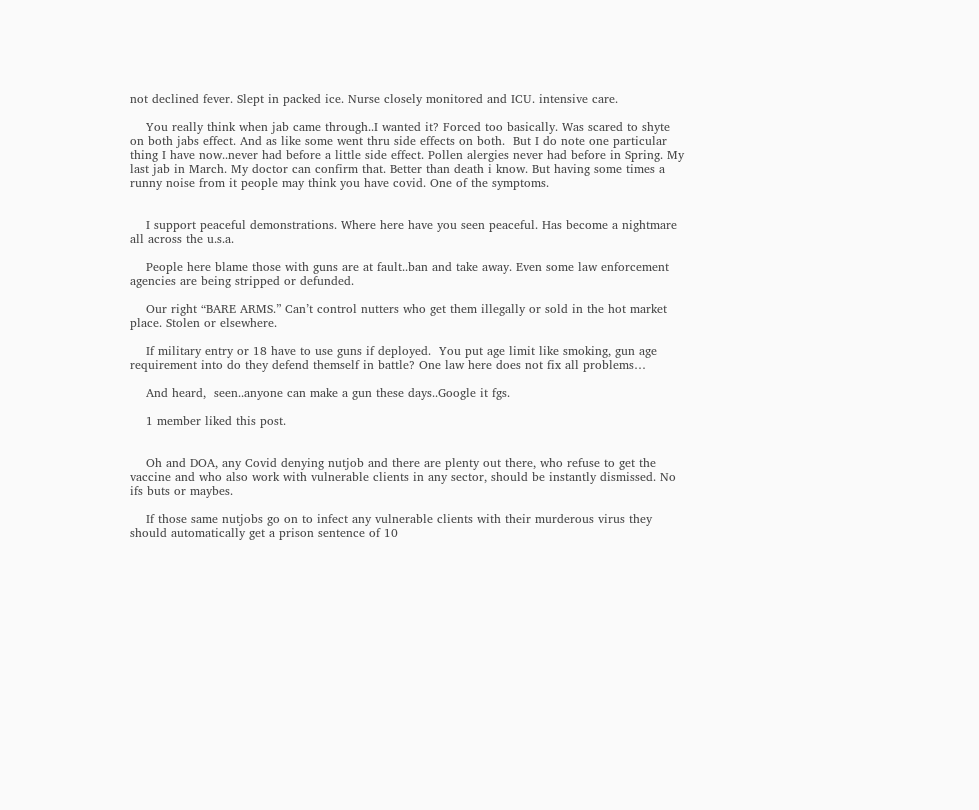not declined fever. Slept in packed ice. Nurse closely monitored and ICU. intensive care.

    You really think when jab came through..I wanted it? Forced too basically. Was scared to shyte on both jabs effect. And as like some went thru side effects on both.  But I do note one particular thing I have now..never had before a little side effect. Pollen alergies never had before in Spring. My last jab in March. My doctor can confirm that. Better than death i know. But having some times a runny noise from it people may think you have covid. One of the symptoms.


    I support peaceful demonstrations. Where here have you seen peaceful. Has become a nightmare all across the u.s.a.

    People here blame those with guns are at fault..ban and take away. Even some law enforcement agencies are being stripped or defunded.

    Our right “BARE ARMS.” Can’t control nutters who get them illegally or sold in the hot market place. Stolen or elsewhere.

    If military entry or 18 have to use guns if deployed.  You put age limit like smoking, gun age requirement into do they defend themself in battle? One law here does not fix all problems…

    And heard,  seen..anyone can make a gun these days..Google it fgs.

    1 member liked this post.


    Oh and DOA, any Covid denying nutjob and there are plenty out there, who refuse to get the vaccine and who also work with vulnerable clients in any sector, should be instantly dismissed. No ifs buts or maybes.

    If those same nutjobs go on to infect any vulnerable clients with their murderous virus they should automatically get a prison sentence of 10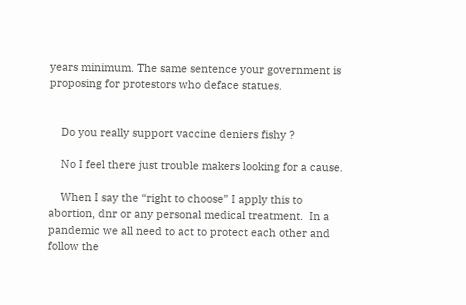years minimum. The same sentence your government is proposing for protestors who deface statues.


    Do you really support vaccine deniers fishy ?

    No I feel there just trouble makers looking for a cause.

    When I say the “right to choose” I apply this to abortion, dnr or any personal medical treatment.  In a pandemic we all need to act to protect each other and follow the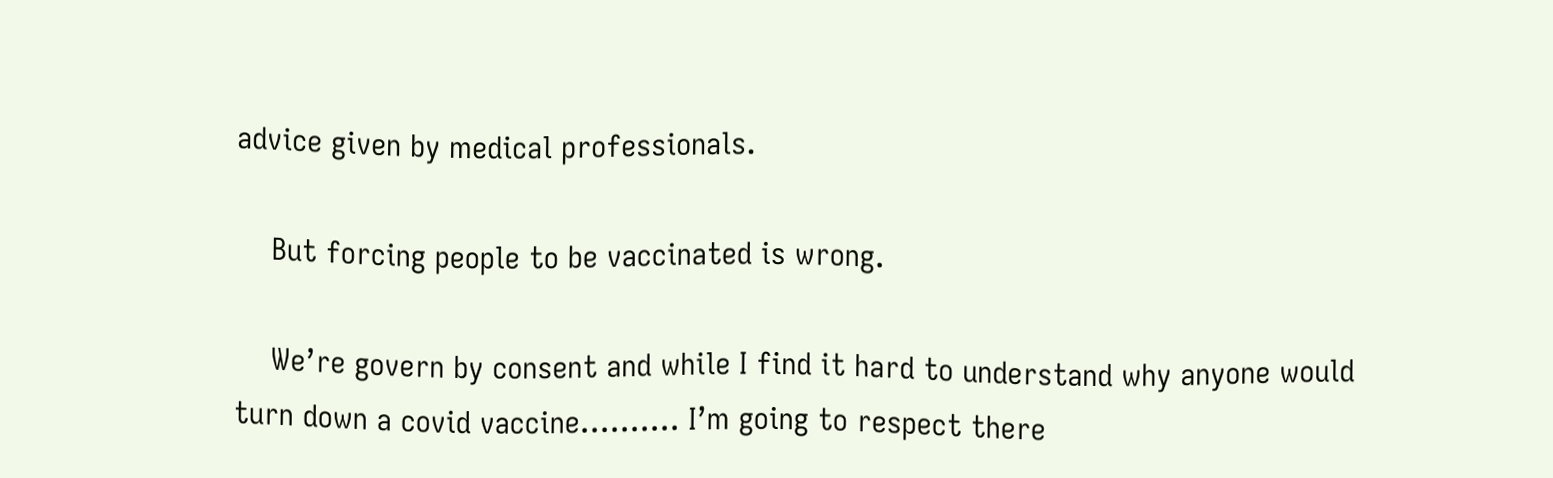advice given by medical professionals.

    But forcing people to be vaccinated is wrong.

    We’re govern by consent and while I find it hard to understand why anyone would turn down a covid vaccine………. I’m going to respect there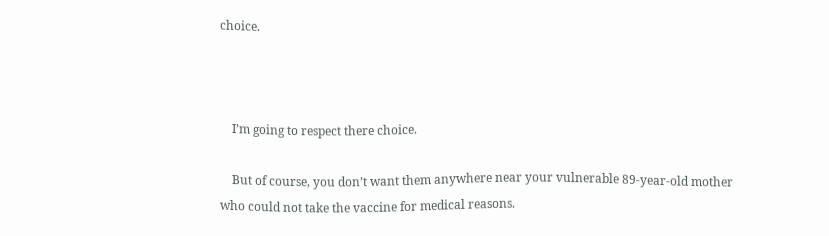choice.



    I’m going to respect there choice.

    But of course, you don’t want them anywhere near your vulnerable 89-year-old mother who could not take the vaccine for medical reasons.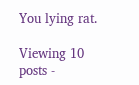You lying rat.

Viewing 10 posts -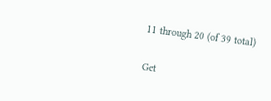11 through 20 (of 39 total)

Get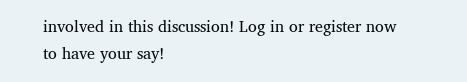involved in this discussion! Log in or register now to have your say!